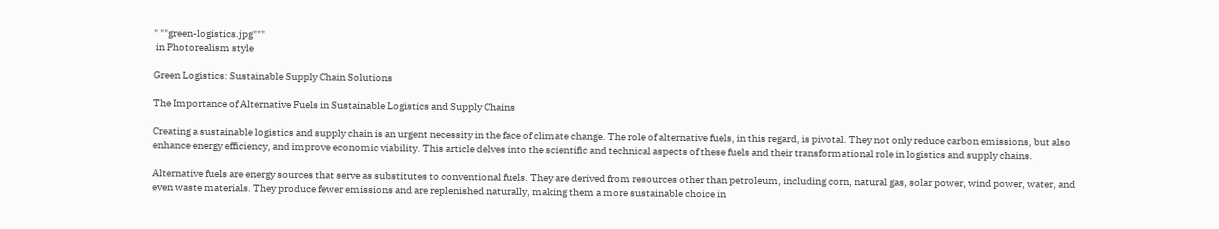" ""green-logistics.jpg"""
 in Photorealism style

Green Logistics: Sustainable Supply Chain Solutions

The Importance of Alternative Fuels in Sustainable Logistics and Supply Chains

Creating a sustainable logistics and supply chain is an urgent necessity in the face of climate change. The role of alternative fuels, in this regard, is pivotal. They not only reduce carbon emissions, but also enhance energy efficiency, and improve economic viability. This article delves into the scientific and technical aspects of these fuels and their transformational role in logistics and supply chains.

Alternative fuels are energy sources that serve as substitutes to conventional fuels. They are derived from resources other than petroleum, including corn, natural gas, solar power, wind power, water, and even waste materials. They produce fewer emissions and are replenished naturally, making them a more sustainable choice in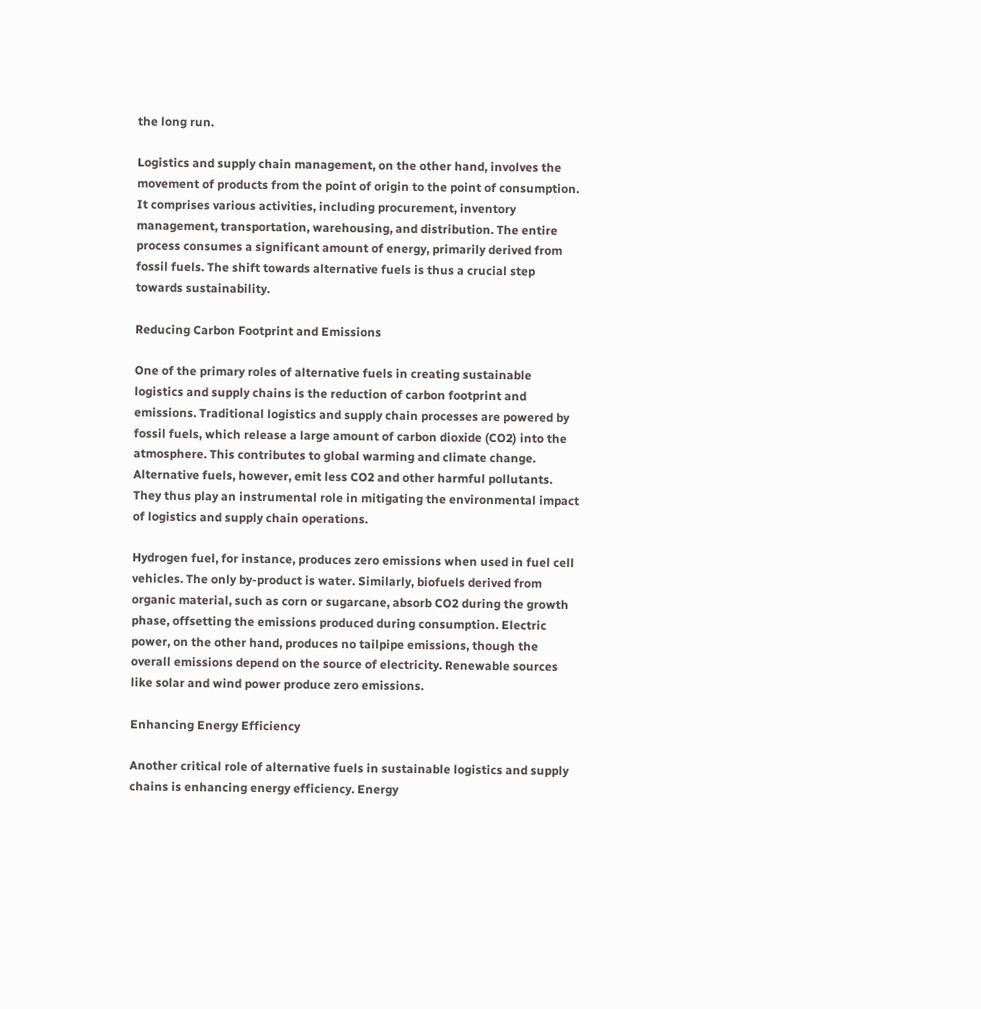the long run.

Logistics and supply chain management, on the other hand, involves the movement of products from the point of origin to the point of consumption. It comprises various activities, including procurement, inventory management, transportation, warehousing, and distribution. The entire process consumes a significant amount of energy, primarily derived from fossil fuels. The shift towards alternative fuels is thus a crucial step towards sustainability.

Reducing Carbon Footprint and Emissions

One of the primary roles of alternative fuels in creating sustainable logistics and supply chains is the reduction of carbon footprint and emissions. Traditional logistics and supply chain processes are powered by fossil fuels, which release a large amount of carbon dioxide (CO2) into the atmosphere. This contributes to global warming and climate change. Alternative fuels, however, emit less CO2 and other harmful pollutants. They thus play an instrumental role in mitigating the environmental impact of logistics and supply chain operations.

Hydrogen fuel, for instance, produces zero emissions when used in fuel cell vehicles. The only by-product is water. Similarly, biofuels derived from organic material, such as corn or sugarcane, absorb CO2 during the growth phase, offsetting the emissions produced during consumption. Electric power, on the other hand, produces no tailpipe emissions, though the overall emissions depend on the source of electricity. Renewable sources like solar and wind power produce zero emissions.

Enhancing Energy Efficiency

Another critical role of alternative fuels in sustainable logistics and supply chains is enhancing energy efficiency. Energy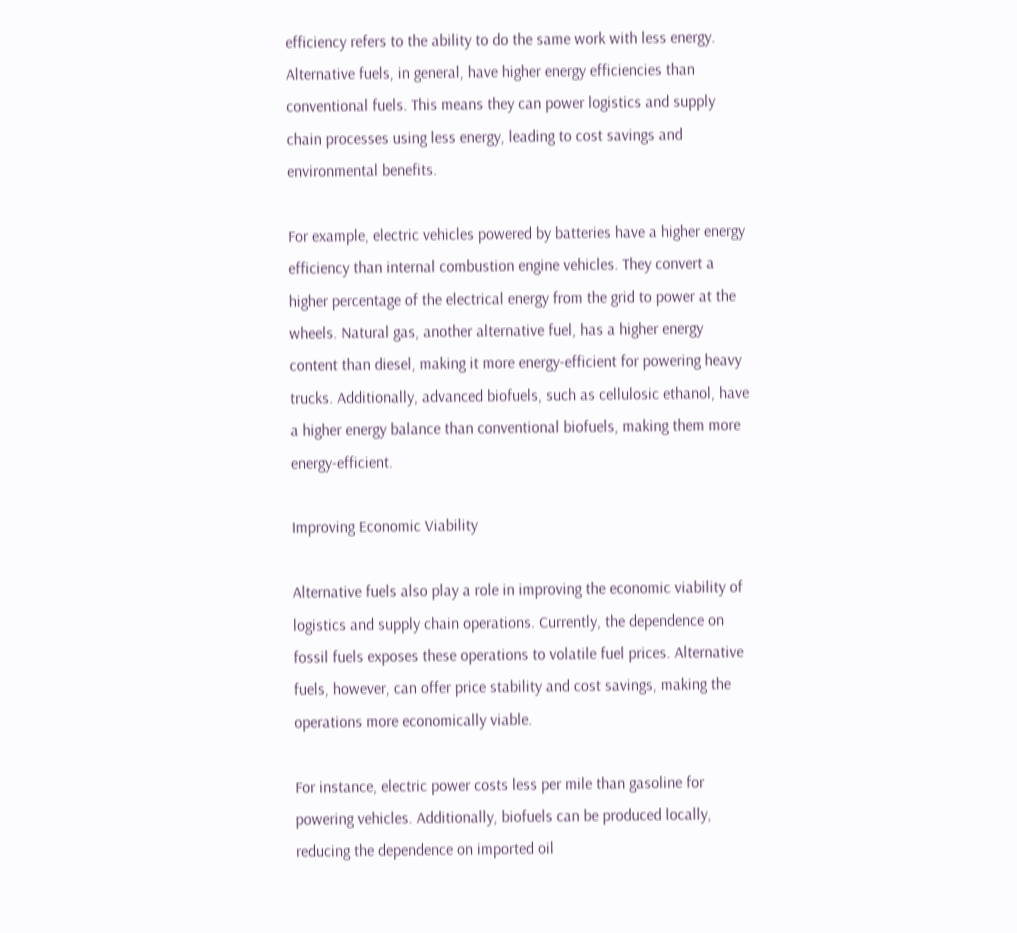efficiency refers to the ability to do the same work with less energy. Alternative fuels, in general, have higher energy efficiencies than conventional fuels. This means they can power logistics and supply chain processes using less energy, leading to cost savings and environmental benefits.

For example, electric vehicles powered by batteries have a higher energy efficiency than internal combustion engine vehicles. They convert a higher percentage of the electrical energy from the grid to power at the wheels. Natural gas, another alternative fuel, has a higher energy content than diesel, making it more energy-efficient for powering heavy trucks. Additionally, advanced biofuels, such as cellulosic ethanol, have a higher energy balance than conventional biofuels, making them more energy-efficient.

Improving Economic Viability

Alternative fuels also play a role in improving the economic viability of logistics and supply chain operations. Currently, the dependence on fossil fuels exposes these operations to volatile fuel prices. Alternative fuels, however, can offer price stability and cost savings, making the operations more economically viable.

For instance, electric power costs less per mile than gasoline for powering vehicles. Additionally, biofuels can be produced locally, reducing the dependence on imported oil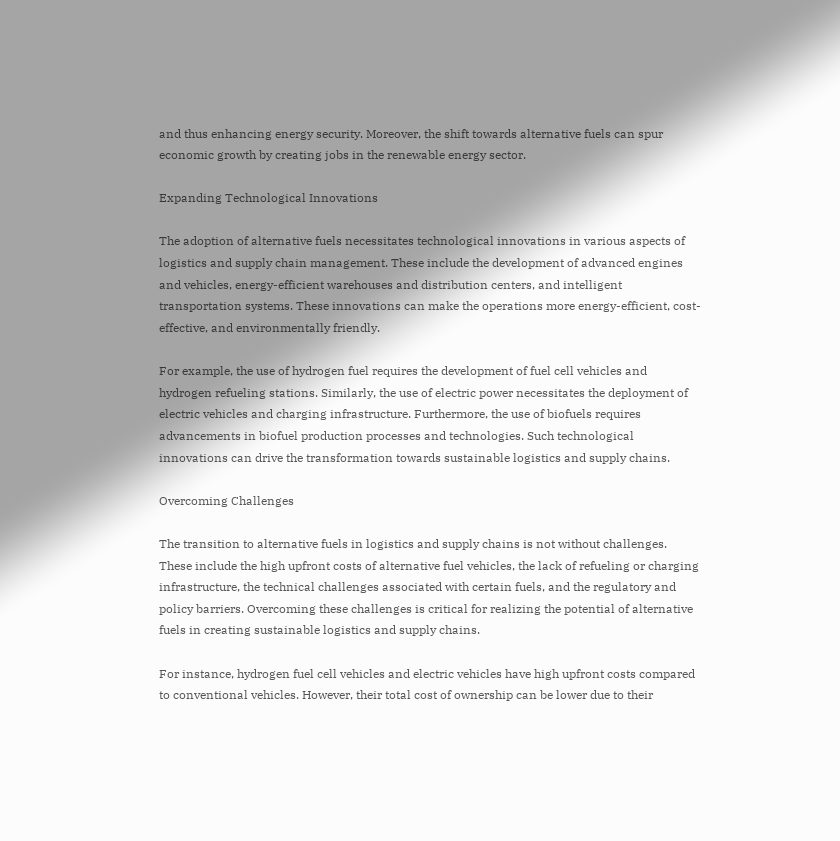and thus enhancing energy security. Moreover, the shift towards alternative fuels can spur economic growth by creating jobs in the renewable energy sector.

Expanding Technological Innovations

The adoption of alternative fuels necessitates technological innovations in various aspects of logistics and supply chain management. These include the development of advanced engines and vehicles, energy-efficient warehouses and distribution centers, and intelligent transportation systems. These innovations can make the operations more energy-efficient, cost-effective, and environmentally friendly.

For example, the use of hydrogen fuel requires the development of fuel cell vehicles and hydrogen refueling stations. Similarly, the use of electric power necessitates the deployment of electric vehicles and charging infrastructure. Furthermore, the use of biofuels requires advancements in biofuel production processes and technologies. Such technological innovations can drive the transformation towards sustainable logistics and supply chains.

Overcoming Challenges

The transition to alternative fuels in logistics and supply chains is not without challenges. These include the high upfront costs of alternative fuel vehicles, the lack of refueling or charging infrastructure, the technical challenges associated with certain fuels, and the regulatory and policy barriers. Overcoming these challenges is critical for realizing the potential of alternative fuels in creating sustainable logistics and supply chains.

For instance, hydrogen fuel cell vehicles and electric vehicles have high upfront costs compared to conventional vehicles. However, their total cost of ownership can be lower due to their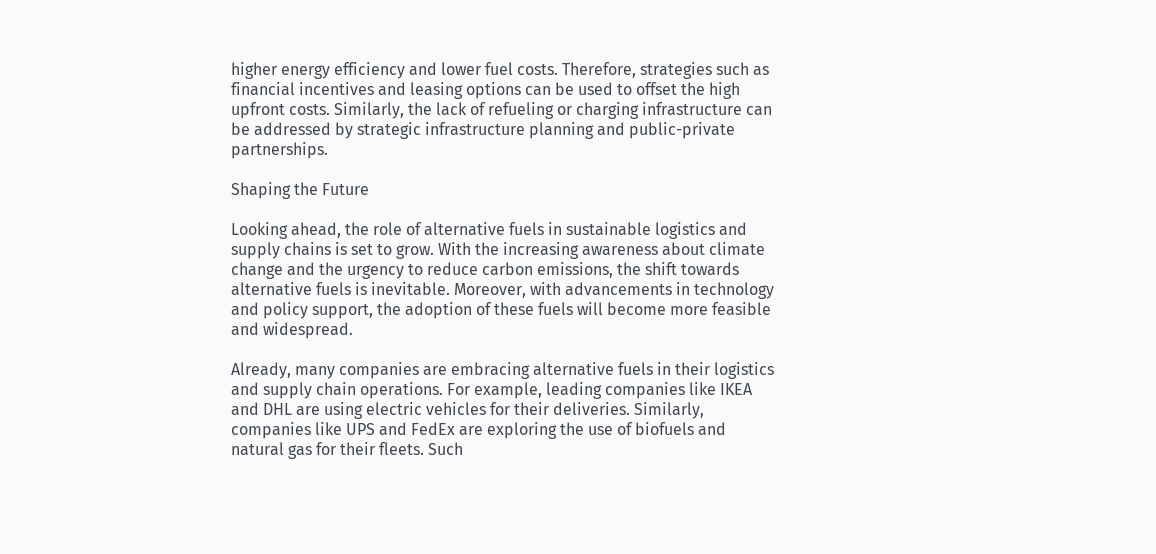higher energy efficiency and lower fuel costs. Therefore, strategies such as financial incentives and leasing options can be used to offset the high upfront costs. Similarly, the lack of refueling or charging infrastructure can be addressed by strategic infrastructure planning and public-private partnerships.

Shaping the Future

Looking ahead, the role of alternative fuels in sustainable logistics and supply chains is set to grow. With the increasing awareness about climate change and the urgency to reduce carbon emissions, the shift towards alternative fuels is inevitable. Moreover, with advancements in technology and policy support, the adoption of these fuels will become more feasible and widespread.

Already, many companies are embracing alternative fuels in their logistics and supply chain operations. For example, leading companies like IKEA and DHL are using electric vehicles for their deliveries. Similarly, companies like UPS and FedEx are exploring the use of biofuels and natural gas for their fleets. Such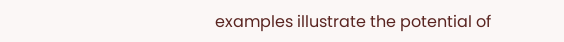examples illustrate the potential of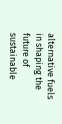alternative fuels in shaping the future of sustainable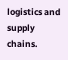logistics and supply chains.